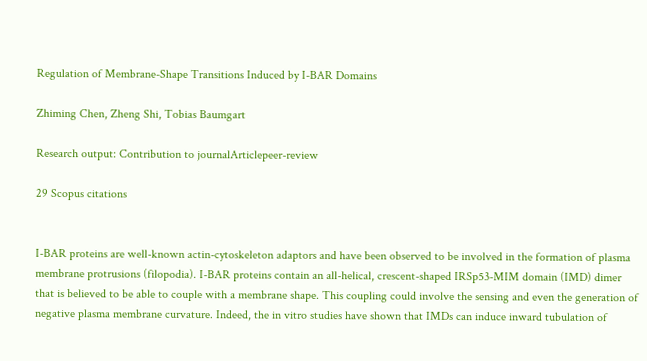Regulation of Membrane-Shape Transitions Induced by I-BAR Domains

Zhiming Chen, Zheng Shi, Tobias Baumgart

Research output: Contribution to journalArticlepeer-review

29 Scopus citations


I-BAR proteins are well-known actin-cytoskeleton adaptors and have been observed to be involved in the formation of plasma membrane protrusions (filopodia). I-BAR proteins contain an all-helical, crescent-shaped IRSp53-MIM domain (IMD) dimer that is believed to be able to couple with a membrane shape. This coupling could involve the sensing and even the generation of negative plasma membrane curvature. Indeed, the in vitro studies have shown that IMDs can induce inward tubulation of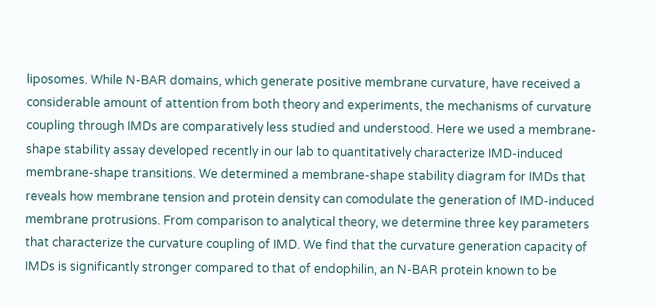liposomes. While N-BAR domains, which generate positive membrane curvature, have received a considerable amount of attention from both theory and experiments, the mechanisms of curvature coupling through IMDs are comparatively less studied and understood. Here we used a membrane-shape stability assay developed recently in our lab to quantitatively characterize IMD-induced membrane-shape transitions. We determined a membrane-shape stability diagram for IMDs that reveals how membrane tension and protein density can comodulate the generation of IMD-induced membrane protrusions. From comparison to analytical theory, we determine three key parameters that characterize the curvature coupling of IMD. We find that the curvature generation capacity of IMDs is significantly stronger compared to that of endophilin, an N-BAR protein known to be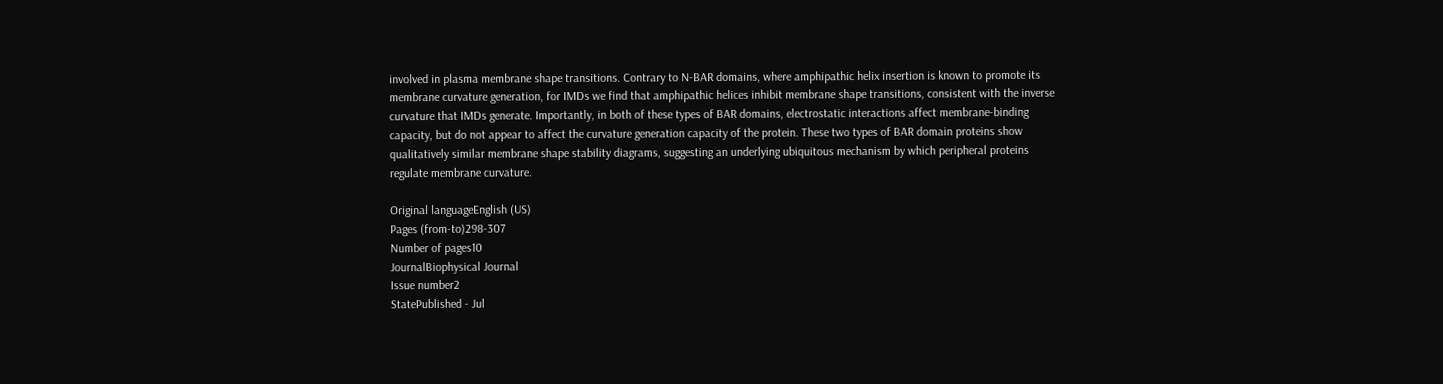involved in plasma membrane shape transitions. Contrary to N-BAR domains, where amphipathic helix insertion is known to promote its membrane curvature generation, for IMDs we find that amphipathic helices inhibit membrane shape transitions, consistent with the inverse curvature that IMDs generate. Importantly, in both of these types of BAR domains, electrostatic interactions affect membrane-binding capacity, but do not appear to affect the curvature generation capacity of the protein. These two types of BAR domain proteins show qualitatively similar membrane shape stability diagrams, suggesting an underlying ubiquitous mechanism by which peripheral proteins regulate membrane curvature.

Original languageEnglish (US)
Pages (from-to)298-307
Number of pages10
JournalBiophysical Journal
Issue number2
StatePublished - Jul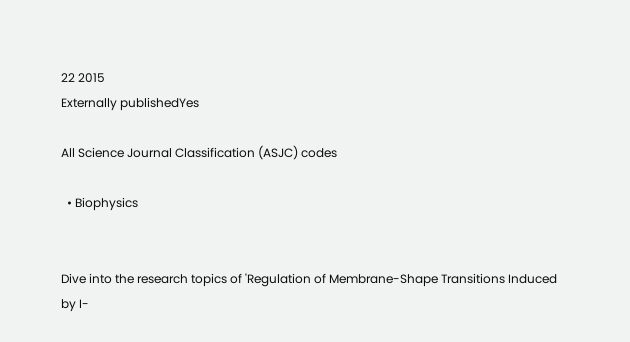22 2015
Externally publishedYes

All Science Journal Classification (ASJC) codes

  • Biophysics


Dive into the research topics of 'Regulation of Membrane-Shape Transitions Induced by I-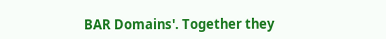BAR Domains'. Together they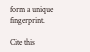form a unique fingerprint.

Cite this